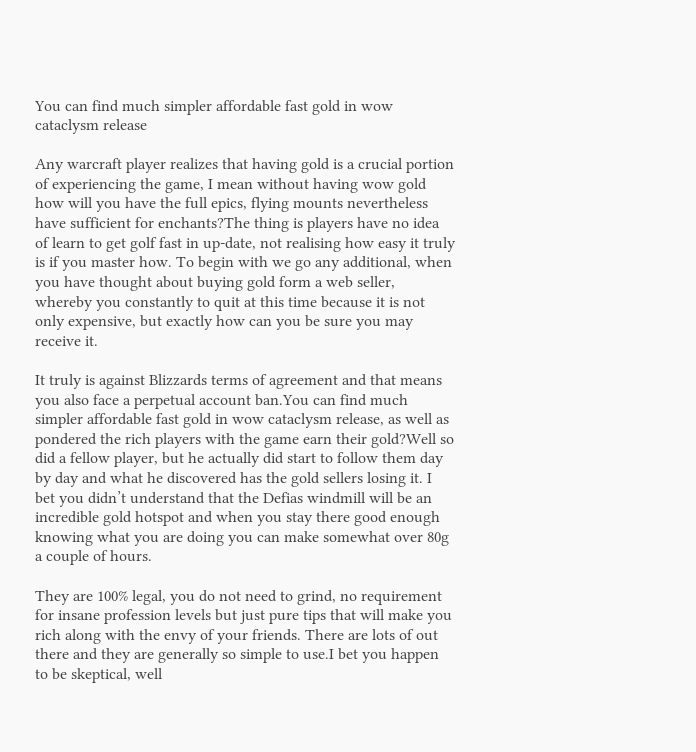You can find much simpler affordable fast gold in wow cataclysm release

Any warcraft player realizes that having gold is a crucial portion of experiencing the game, I mean without having wow gold how will you have the full epics, flying mounts nevertheless have sufficient for enchants?The thing is players have no idea of learn to get golf fast in up-date, not realising how easy it truly is if you master how. To begin with we go any additional, when you have thought about buying gold form a web seller, whereby you constantly to quit at this time because it is not only expensive, but exactly how can you be sure you may receive it.

It truly is against Blizzards terms of agreement and that means you also face a perpetual account ban.You can find much simpler affordable fast gold in wow cataclysm release, as well as pondered the rich players with the game earn their gold?Well so did a fellow player, but he actually did start to follow them day by day and what he discovered has the gold sellers losing it. I bet you didn’t understand that the Defias windmill will be an incredible gold hotspot and when you stay there good enough knowing what you are doing you can make somewhat over 80g a couple of hours.

They are 100% legal, you do not need to grind, no requirement for insane profession levels but just pure tips that will make you rich along with the envy of your friends. There are lots of out there and they are generally so simple to use.I bet you happen to be skeptical, well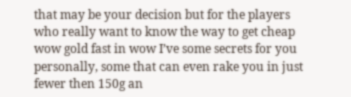that may be your decision but for the players who really want to know the way to get cheap wow gold fast in wow I’ve some secrets for you personally, some that can even rake you in just fewer then 150g an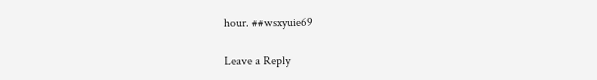hour. ##wsxyuie69

Leave a Reply